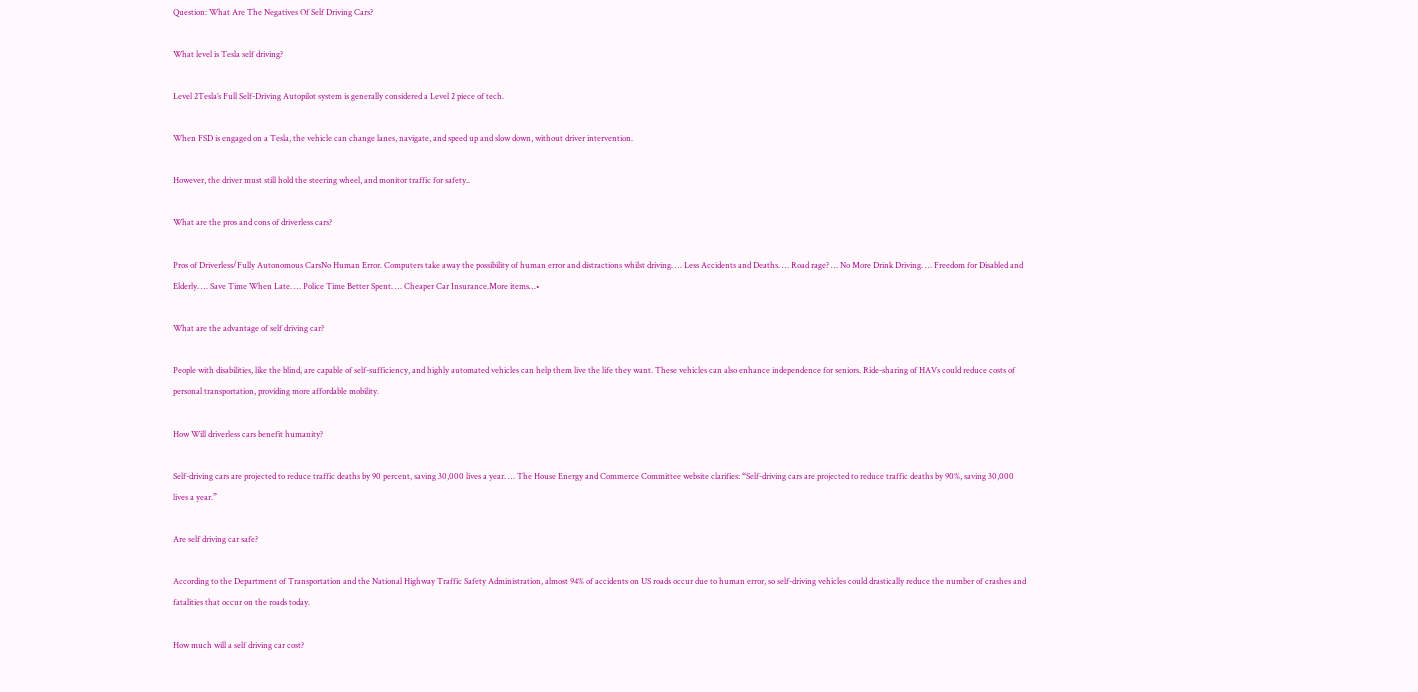Question: What Are The Negatives Of Self Driving Cars?

What level is Tesla self driving?

Level 2Tesla’s Full Self-Driving Autopilot system is generally considered a Level 2 piece of tech.

When FSD is engaged on a Tesla, the vehicle can change lanes, navigate, and speed up and slow down, without driver intervention.

However, the driver must still hold the steering wheel, and monitor traffic for safety..

What are the pros and cons of driverless cars?

Pros of Driverless/Fully Autonomous CarsNo Human Error. Computers take away the possibility of human error and distractions whilst driving. … Less Accidents and Deaths. … Road rage? … No More Drink Driving. … Freedom for Disabled and Elderly. … Save Time When Late. … Police Time Better Spent. … Cheaper Car Insurance.More items…•

What are the advantage of self driving car?

People with disabilities, like the blind, are capable of self-sufficiency, and highly automated vehicles can help them live the life they want. These vehicles can also enhance independence for seniors. Ride-sharing of HAVs could reduce costs of personal transportation, providing more affordable mobility.

How Will driverless cars benefit humanity?

Self-driving cars are projected to reduce traffic deaths by 90 percent, saving 30,000 lives a year. … The House Energy and Commerce Committee website clarifies: “Self-driving cars are projected to reduce traffic deaths by 90%, saving 30,000 lives a year.”

Are self driving car safe?

According to the Department of Transportation and the National Highway Traffic Safety Administration, almost 94% of accidents on US roads occur due to human error, so self-driving vehicles could drastically reduce the number of crashes and fatalities that occur on the roads today.

How much will a self driving car cost?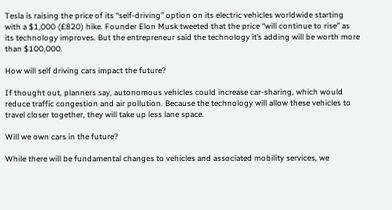Tesla is raising the price of its “self-driving” option on its electric vehicles worldwide starting with a $1,000 (£820) hike. Founder Elon Musk tweeted that the price “will continue to rise” as its technology improves. But the entrepreneur said the technology it’s adding will be worth more than $100,000.

How will self driving cars impact the future?

If thought out, planners say, autonomous vehicles could increase car-sharing, which would reduce traffic congestion and air pollution. Because the technology will allow these vehicles to travel closer together, they will take up less lane space.

Will we own cars in the future?

While there will be fundamental changes to vehicles and associated mobility services, we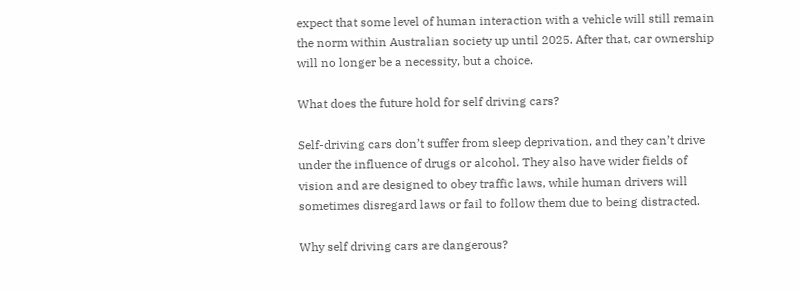expect that some level of human interaction with a vehicle will still remain the norm within Australian society up until 2025. After that, car ownership will no longer be a necessity, but a choice.

What does the future hold for self driving cars?

Self-driving cars don’t suffer from sleep deprivation, and they can’t drive under the influence of drugs or alcohol. They also have wider fields of vision and are designed to obey traffic laws, while human drivers will sometimes disregard laws or fail to follow them due to being distracted.

Why self driving cars are dangerous?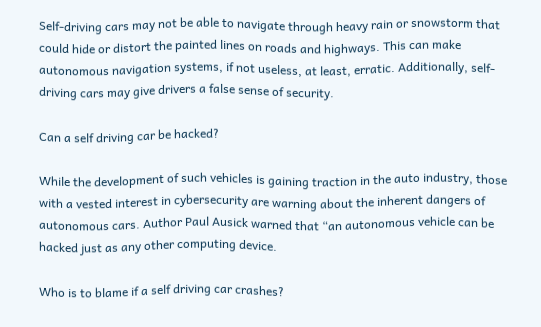Self-driving cars may not be able to navigate through heavy rain or snowstorm that could hide or distort the painted lines on roads and highways. This can make autonomous navigation systems, if not useless, at least, erratic. Additionally, self-driving cars may give drivers a false sense of security.

Can a self driving car be hacked?

While the development of such vehicles is gaining traction in the auto industry, those with a vested interest in cybersecurity are warning about the inherent dangers of autonomous cars. Author Paul Ausick warned that “an autonomous vehicle can be hacked just as any other computing device.

Who is to blame if a self driving car crashes?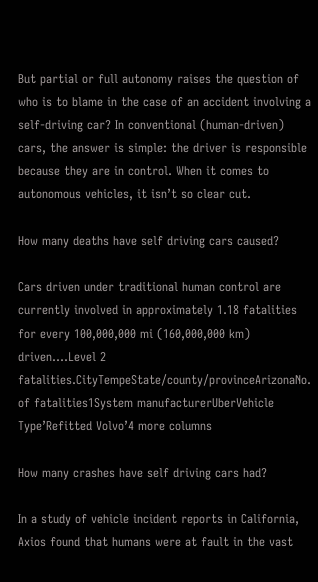But partial or full autonomy raises the question of who is to blame in the case of an accident involving a self-driving car? In conventional (human-driven) cars, the answer is simple: the driver is responsible because they are in control. When it comes to autonomous vehicles, it isn’t so clear cut.

How many deaths have self driving cars caused?

Cars driven under traditional human control are currently involved in approximately 1.18 fatalities for every 100,000,000 mi (160,000,000 km) driven….Level 2 fatalities.CityTempeState/county/provinceArizonaNo. of fatalities1System manufacturerUberVehicle Type’Refitted Volvo’4 more columns

How many crashes have self driving cars had?

In a study of vehicle incident reports in California, Axios found that humans were at fault in the vast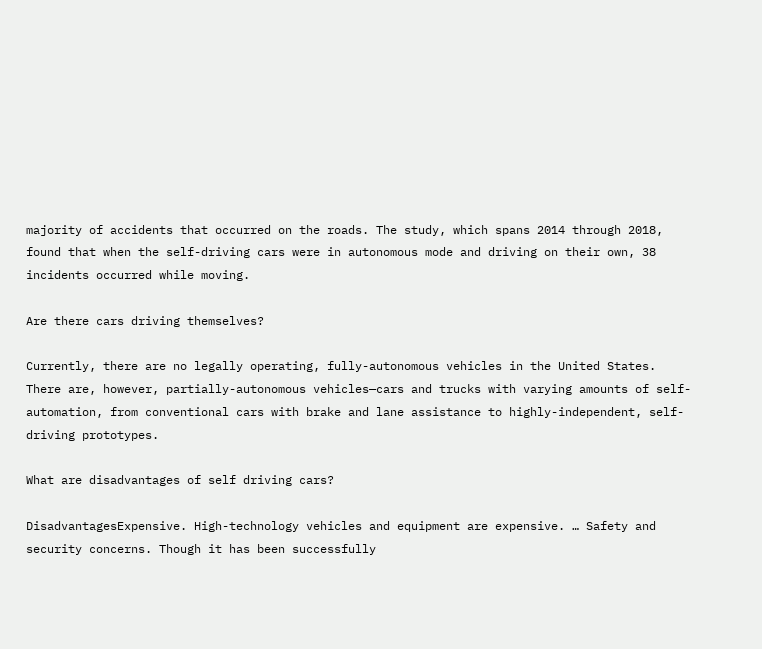majority of accidents that occurred on the roads. The study, which spans 2014 through 2018, found that when the self-driving cars were in autonomous mode and driving on their own, 38 incidents occurred while moving.

Are there cars driving themselves?

Currently, there are no legally operating, fully-autonomous vehicles in the United States. There are, however, partially-autonomous vehicles—cars and trucks with varying amounts of self-automation, from conventional cars with brake and lane assistance to highly-independent, self-driving prototypes.

What are disadvantages of self driving cars?

DisadvantagesExpensive. High-technology vehicles and equipment are expensive. … Safety and security concerns. Though it has been successfully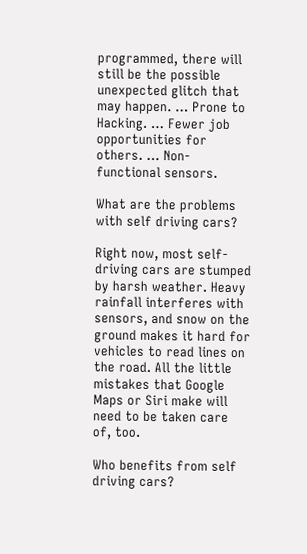programmed, there will still be the possible unexpected glitch that may happen. … Prone to Hacking. … Fewer job opportunities for others. … Non-functional sensors.

What are the problems with self driving cars?

Right now, most self-driving cars are stumped by harsh weather. Heavy rainfall interferes with sensors, and snow on the ground makes it hard for vehicles to read lines on the road. All the little mistakes that Google Maps or Siri make will need to be taken care of, too.

Who benefits from self driving cars?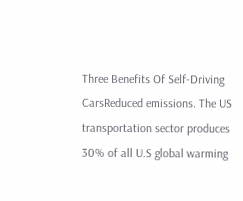Three Benefits Of Self-Driving CarsReduced emissions. The US transportation sector produces 30% of all U.S global warming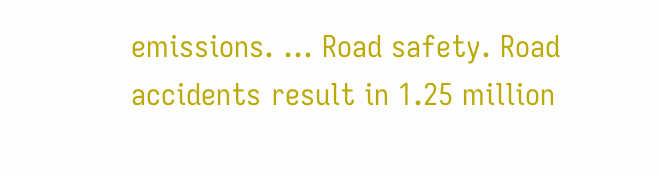emissions. … Road safety. Road accidents result in 1.25 million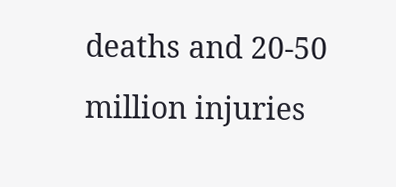deaths and 20-50 million injuries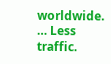worldwide. … Less traffic.